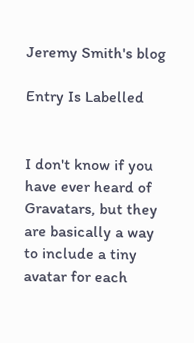Jeremy Smith's blog

Entry Is Labelled


I don't know if you have ever heard of Gravatars, but they are basically a way to include a tiny avatar for each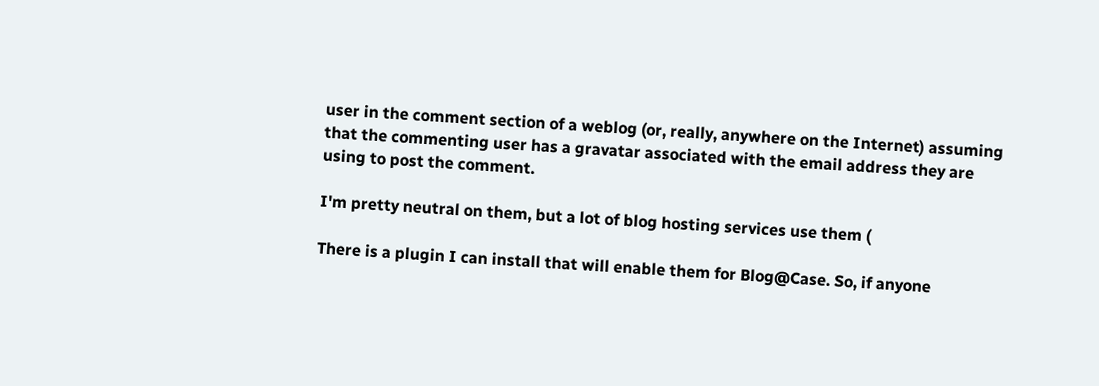user in the comment section of a weblog (or, really, anywhere on the Internet) assuming that the commenting user has a gravatar associated with the email address they are using to post the comment.

I'm pretty neutral on them, but a lot of blog hosting services use them (

There is a plugin I can install that will enable them for Blog@Case. So, if anyone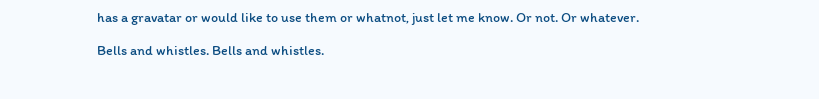has a gravatar or would like to use them or whatnot, just let me know. Or not. Or whatever.

Bells and whistles. Bells and whistles.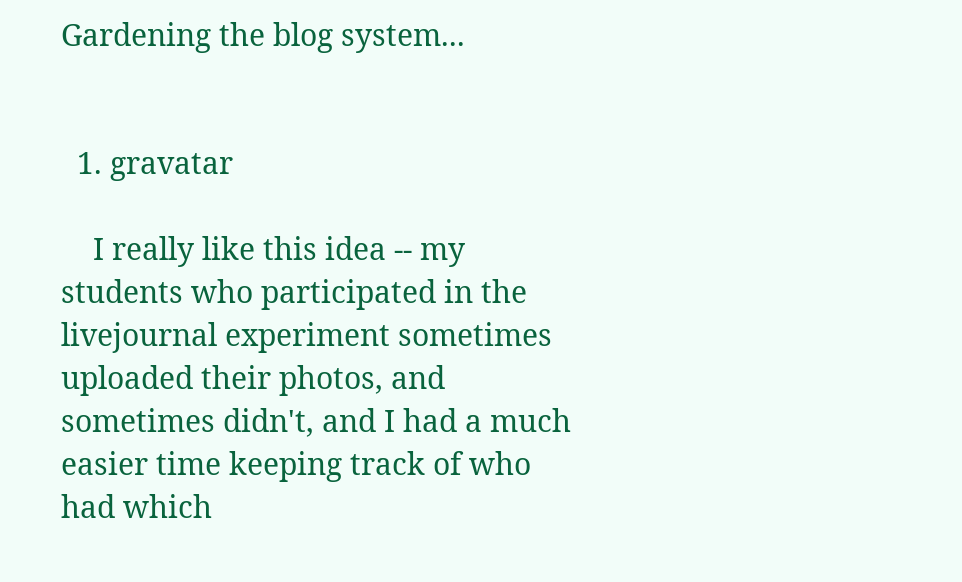Gardening the blog system...


  1. gravatar

    I really like this idea -- my students who participated in the livejournal experiment sometimes uploaded their photos, and sometimes didn't, and I had a much easier time keeping track of who had which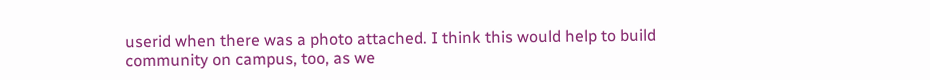userid when there was a photo attached. I think this would help to build community on campus, too, as we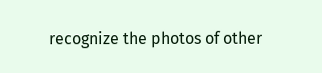recognize the photos of other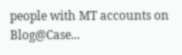people with MT accounts on Blog@Case...